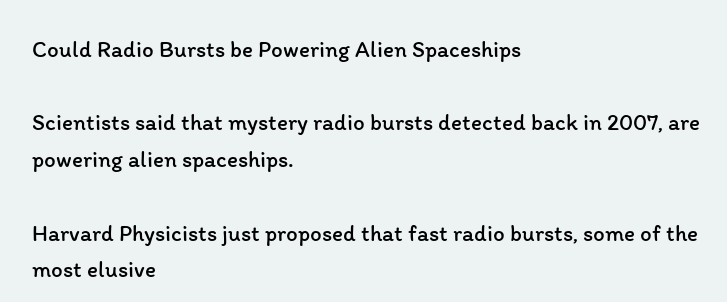Could Radio Bursts be Powering Alien Spaceships

Scientists said that mystery radio bursts detected back in 2007, are powering alien spaceships.

Harvard Physicists just proposed that fast radio bursts, some of the most elusive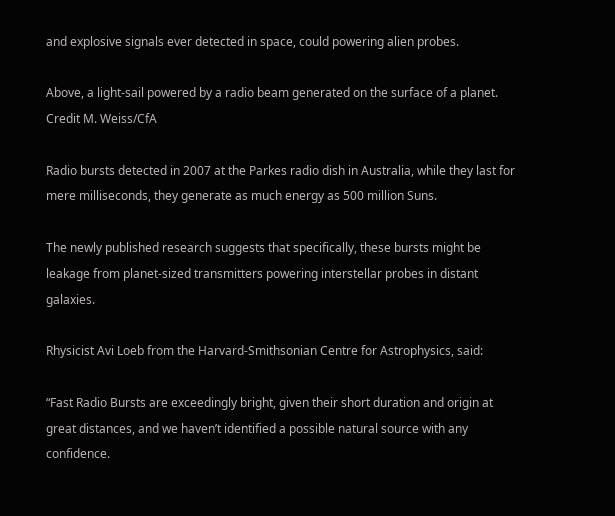and explosive signals ever detected in space, could powering alien probes.

Above, a light-sail powered by a radio beam generated on the surface of a planet.  Credit M. Weiss/CfA

Radio bursts detected in 2007 at the Parkes radio dish in Australia, while they last for mere milliseconds, they generate as much energy as 500 million Suns.

The newly published research suggests that specifically, these bursts might be leakage from planet-sized transmitters powering interstellar probes in distant galaxies.

Rhysicist Avi Loeb from the Harvard-Smithsonian Centre for Astrophysics, said:

“Fast Radio Bursts are exceedingly bright, given their short duration and origin at great distances, and we haven’t identified a possible natural source with any confidence.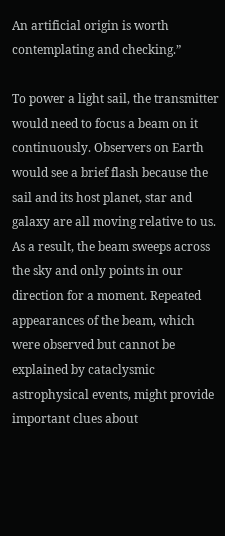An artificial origin is worth contemplating and checking.”

To power a light sail, the transmitter would need to focus a beam on it continuously. Observers on Earth would see a brief flash because the sail and its host planet, star and galaxy are all moving relative to us. As a result, the beam sweeps across the sky and only points in our direction for a moment. Repeated appearances of the beam, which were observed but cannot be explained by cataclysmic astrophysical events, might provide important clues about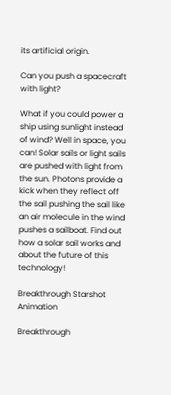its artificial origin.

Can you push a spacecraft with light?

What if you could power a ship using sunlight instead of wind? Well in space, you can! Solar sails or light sails are pushed with light from the sun. Photons provide a kick when they reflect off the sail pushing the sail like an air molecule in the wind pushes a sailboat. Find out how a solar sail works and about the future of this technology!

Breakthrough Starshot Animation

Breakthrough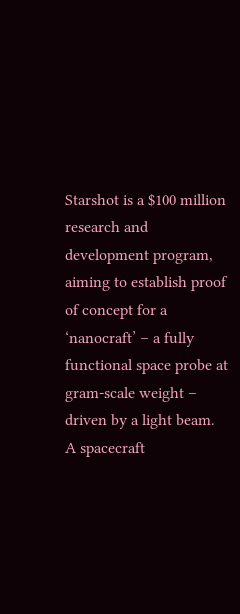Starshot is a $100 million research and development program, aiming to establish proof of concept for a ‘nanocraft’ – a fully functional space probe at gram-scale weight – driven by a light beam. A spacecraft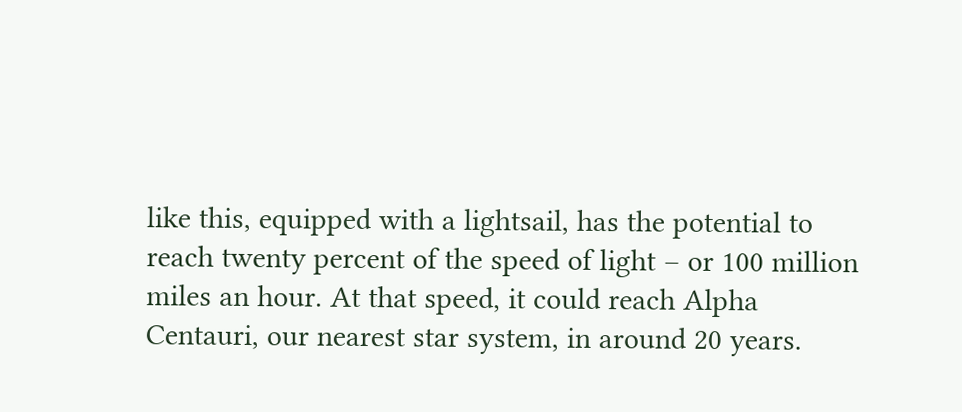like this, equipped with a lightsail, has the potential to reach twenty percent of the speed of light – or 100 million miles an hour. At that speed, it could reach Alpha Centauri, our nearest star system, in around 20 years.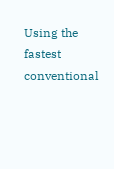Using the fastest conventional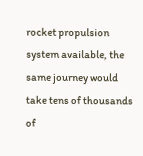rocket propulsion system available, the same journey would take tens of thousands of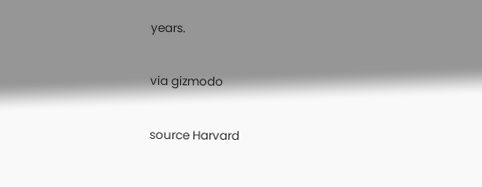years.

via gizmodo

source Harvard